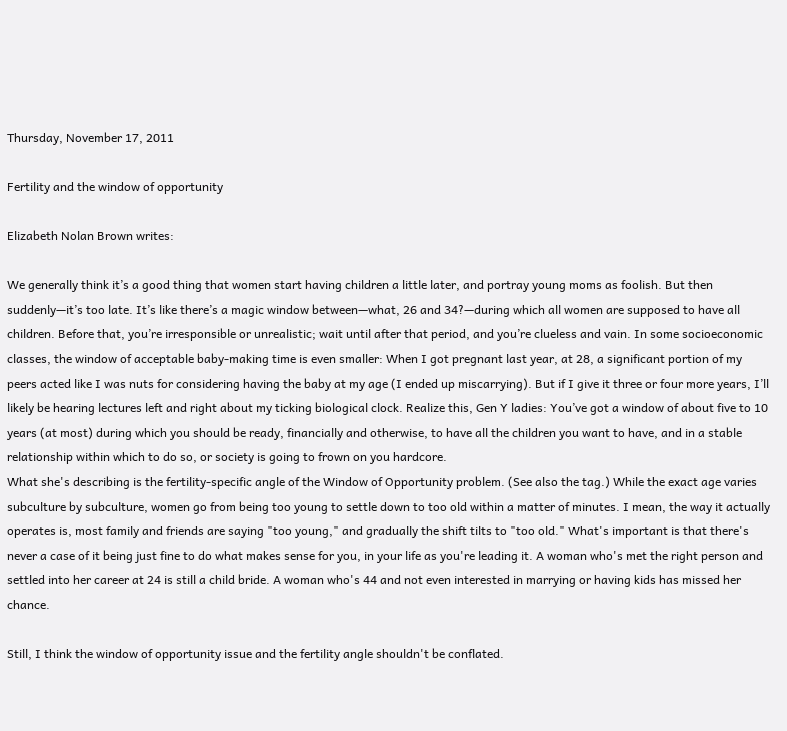Thursday, November 17, 2011

Fertility and the window of opportunity

Elizabeth Nolan Brown writes:

We generally think it’s a good thing that women start having children a little later, and portray young moms as foolish. But then suddenly—it’s too late. It’s like there’s a magic window between—what, 26 and 34?—during which all women are supposed to have all children. Before that, you’re irresponsible or unrealistic; wait until after that period, and you’re clueless and vain. In some socioeconomic classes, the window of acceptable baby-making time is even smaller: When I got pregnant last year, at 28, a significant portion of my peers acted like I was nuts for considering having the baby at my age (I ended up miscarrying). But if I give it three or four more years, I’ll likely be hearing lectures left and right about my ticking biological clock. Realize this, Gen Y ladies: You’ve got a window of about five to 10 years (at most) during which you should be ready, financially and otherwise, to have all the children you want to have, and in a stable relationship within which to do so, or society is going to frown on you hardcore.
What she's describing is the fertility-specific angle of the Window of Opportunity problem. (See also the tag.) While the exact age varies subculture by subculture, women go from being too young to settle down to too old within a matter of minutes. I mean, the way it actually operates is, most family and friends are saying "too young," and gradually the shift tilts to "too old." What's important is that there's never a case of it being just fine to do what makes sense for you, in your life as you're leading it. A woman who's met the right person and settled into her career at 24 is still a child bride. A woman who's 44 and not even interested in marrying or having kids has missed her chance.

Still, I think the window of opportunity issue and the fertility angle shouldn't be conflated.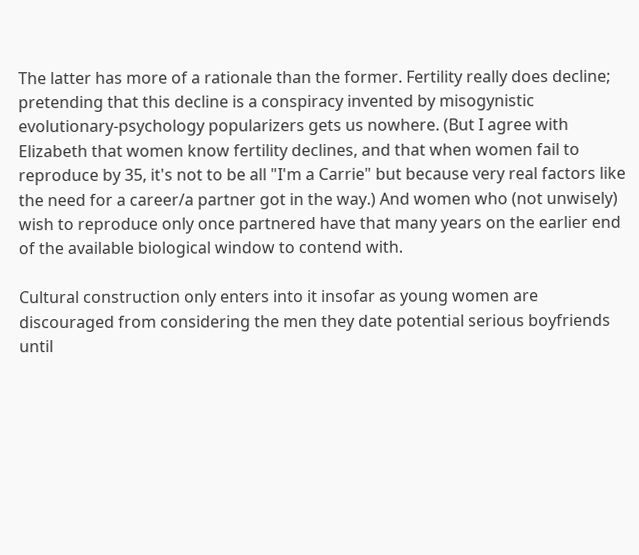The latter has more of a rationale than the former. Fertility really does decline; pretending that this decline is a conspiracy invented by misogynistic evolutionary-psychology popularizers gets us nowhere. (But I agree with Elizabeth that women know fertility declines, and that when women fail to reproduce by 35, it's not to be all "I'm a Carrie" but because very real factors like the need for a career/a partner got in the way.) And women who (not unwisely) wish to reproduce only once partnered have that many years on the earlier end of the available biological window to contend with.

Cultural construction only enters into it insofar as young women are discouraged from considering the men they date potential serious boyfriends until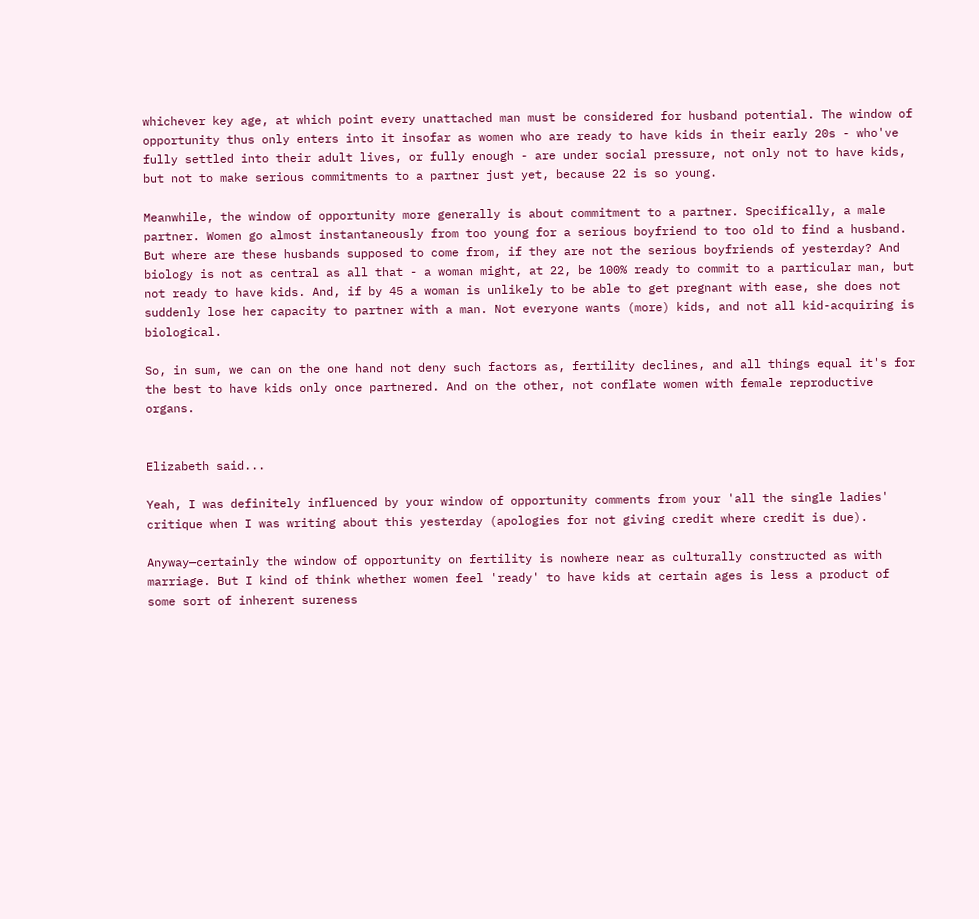whichever key age, at which point every unattached man must be considered for husband potential. The window of opportunity thus only enters into it insofar as women who are ready to have kids in their early 20s - who've fully settled into their adult lives, or fully enough - are under social pressure, not only not to have kids, but not to make serious commitments to a partner just yet, because 22 is so young.

Meanwhile, the window of opportunity more generally is about commitment to a partner. Specifically, a male partner. Women go almost instantaneously from too young for a serious boyfriend to too old to find a husband. But where are these husbands supposed to come from, if they are not the serious boyfriends of yesterday? And biology is not as central as all that - a woman might, at 22, be 100% ready to commit to a particular man, but not ready to have kids. And, if by 45 a woman is unlikely to be able to get pregnant with ease, she does not suddenly lose her capacity to partner with a man. Not everyone wants (more) kids, and not all kid-acquiring is biological.

So, in sum, we can on the one hand not deny such factors as, fertility declines, and all things equal it's for the best to have kids only once partnered. And on the other, not conflate women with female reproductive organs.


Elizabeth said...

Yeah, I was definitely influenced by your window of opportunity comments from your 'all the single ladies' critique when I was writing about this yesterday (apologies for not giving credit where credit is due).

Anyway—certainly the window of opportunity on fertility is nowhere near as culturally constructed as with marriage. But I kind of think whether women feel 'ready' to have kids at certain ages is less a product of some sort of inherent sureness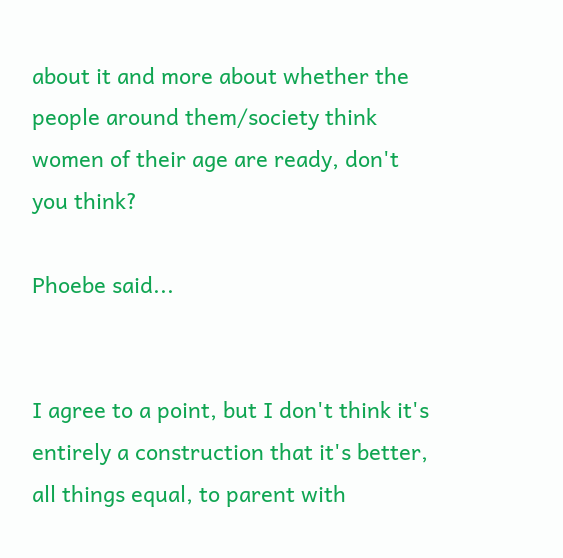about it and more about whether the people around them/society think women of their age are ready, don't you think?

Phoebe said...


I agree to a point, but I don't think it's entirely a construction that it's better, all things equal, to parent with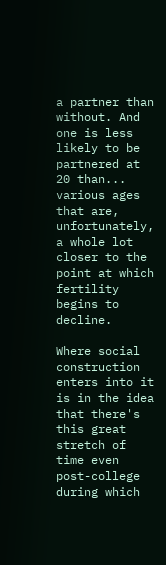a partner than without. And one is less likely to be partnered at 20 than... various ages that are, unfortunately, a whole lot closer to the point at which fertility begins to decline.

Where social construction enters into it is in the idea that there's this great stretch of time even post-college during which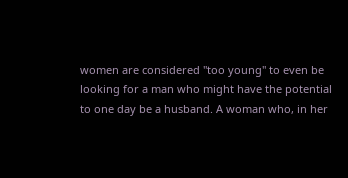women are considered "too young" to even be looking for a man who might have the potential to one day be a husband. A woman who, in her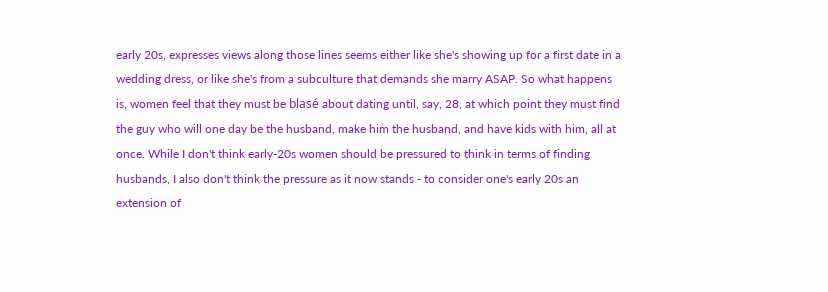early 20s, expresses views along those lines seems either like she's showing up for a first date in a wedding dress, or like she's from a subculture that demands she marry ASAP. So what happens is, women feel that they must be blasé about dating until, say, 28, at which point they must find the guy who will one day be the husband, make him the husband, and have kids with him, all at once. While I don't think early-20s women should be pressured to think in terms of finding husbands, I also don't think the pressure as it now stands - to consider one's early 20s an extension of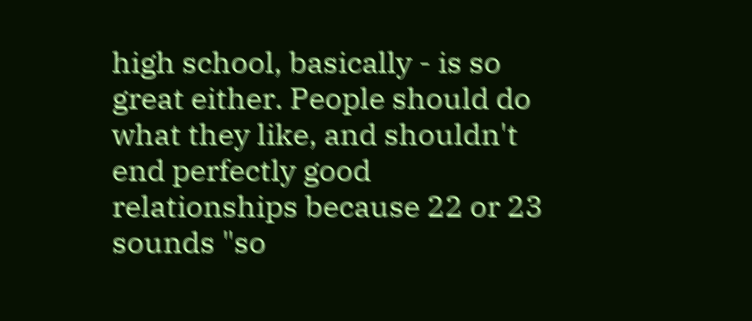high school, basically - is so great either. People should do what they like, and shouldn't end perfectly good relationships because 22 or 23 sounds "so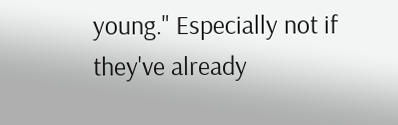young." Especially not if they've already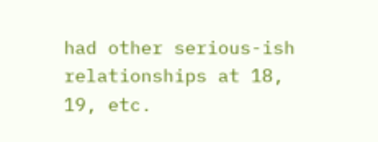had other serious-ish relationships at 18, 19, etc.